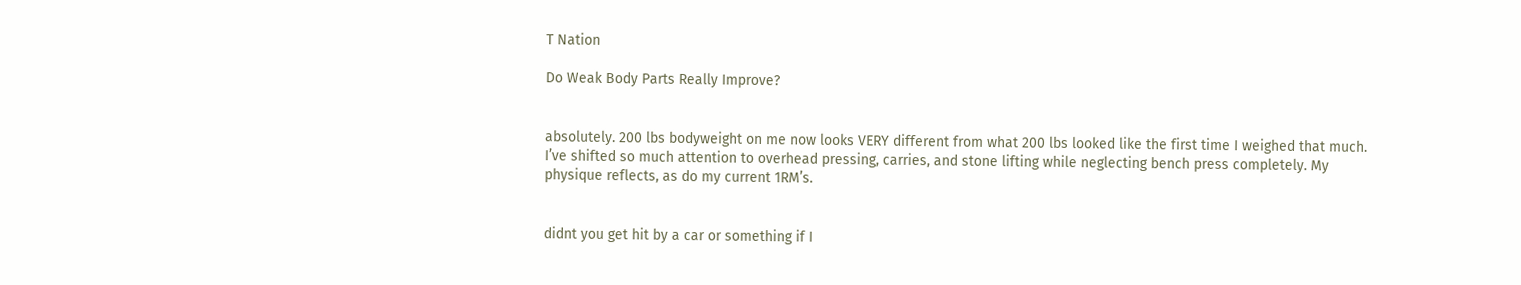T Nation

Do Weak Body Parts Really Improve?


absolutely. 200 lbs bodyweight on me now looks VERY different from what 200 lbs looked like the first time I weighed that much. I’ve shifted so much attention to overhead pressing, carries, and stone lifting while neglecting bench press completely. My physique reflects, as do my current 1RM’s.


didnt you get hit by a car or something if I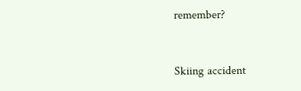remember?


Skiing accident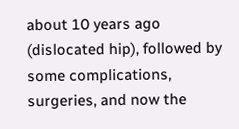about 10 years ago (dislocated hip), followed by some complications, surgeries, and now the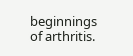beginnings of arthritis.